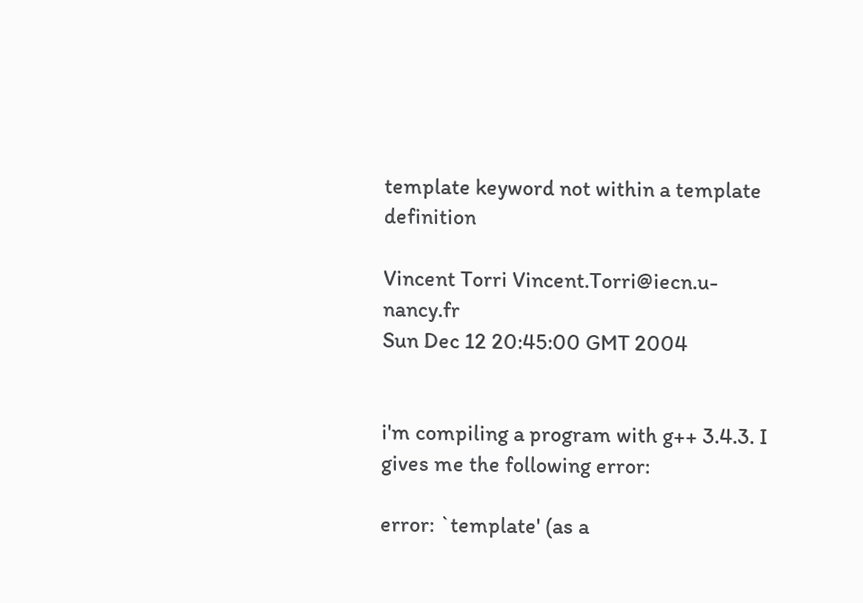template keyword not within a template definition

Vincent Torri Vincent.Torri@iecn.u-nancy.fr
Sun Dec 12 20:45:00 GMT 2004


i'm compiling a program with g++ 3.4.3. I gives me the following error:

error: `template' (as a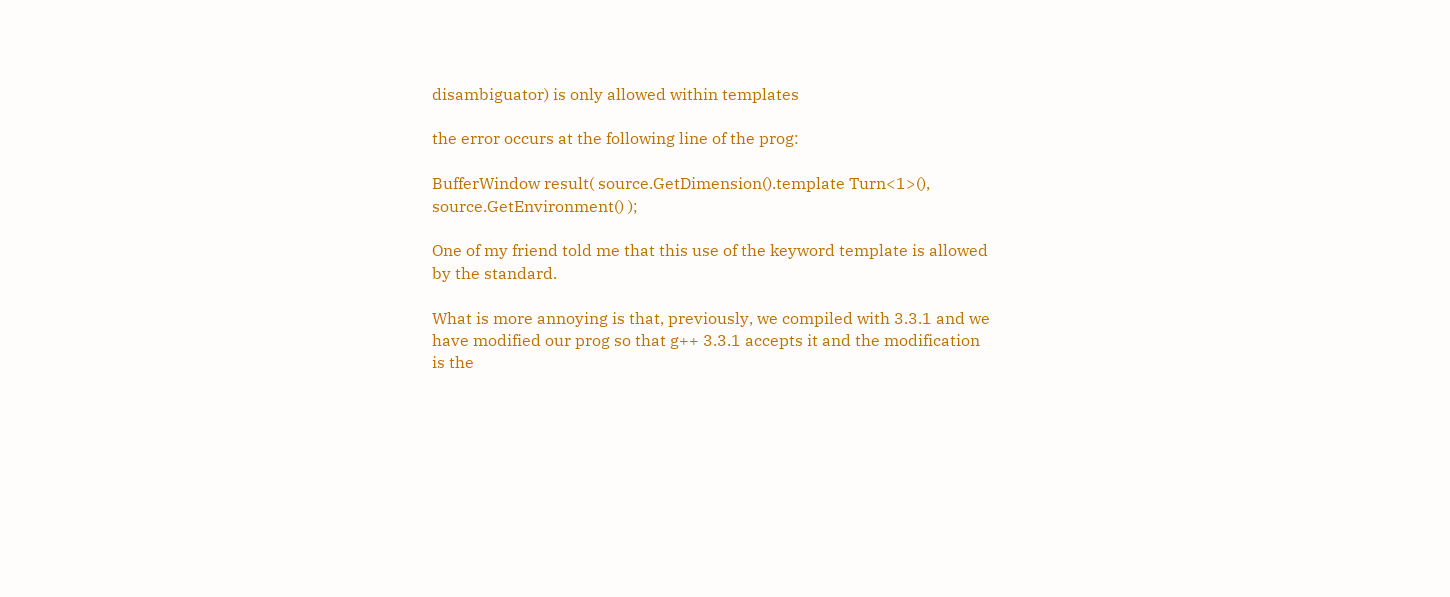disambiguator) is only allowed within templates

the error occurs at the following line of the prog:

BufferWindow result( source.GetDimension().template Turn<1>(),
source.GetEnvironment() );

One of my friend told me that this use of the keyword template is allowed
by the standard.

What is more annoying is that, previously, we compiled with 3.3.1 and we
have modified our prog so that g++ 3.3.1 accepts it and the modification
is the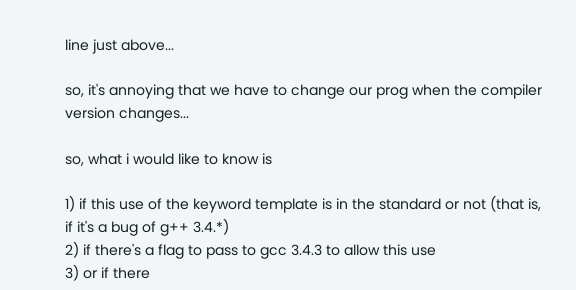line just above...

so, it's annoying that we have to change our prog when the compiler
version changes...

so, what i would like to know is

1) if this use of the keyword template is in the standard or not (that is,
if it's a bug of g++ 3.4.*)
2) if there's a flag to pass to gcc 3.4.3 to allow this use
3) or if there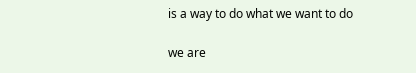is a way to do what we want to do

we are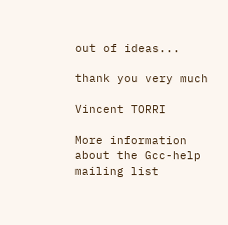out of ideas...

thank you very much

Vincent TORRI

More information about the Gcc-help mailing list